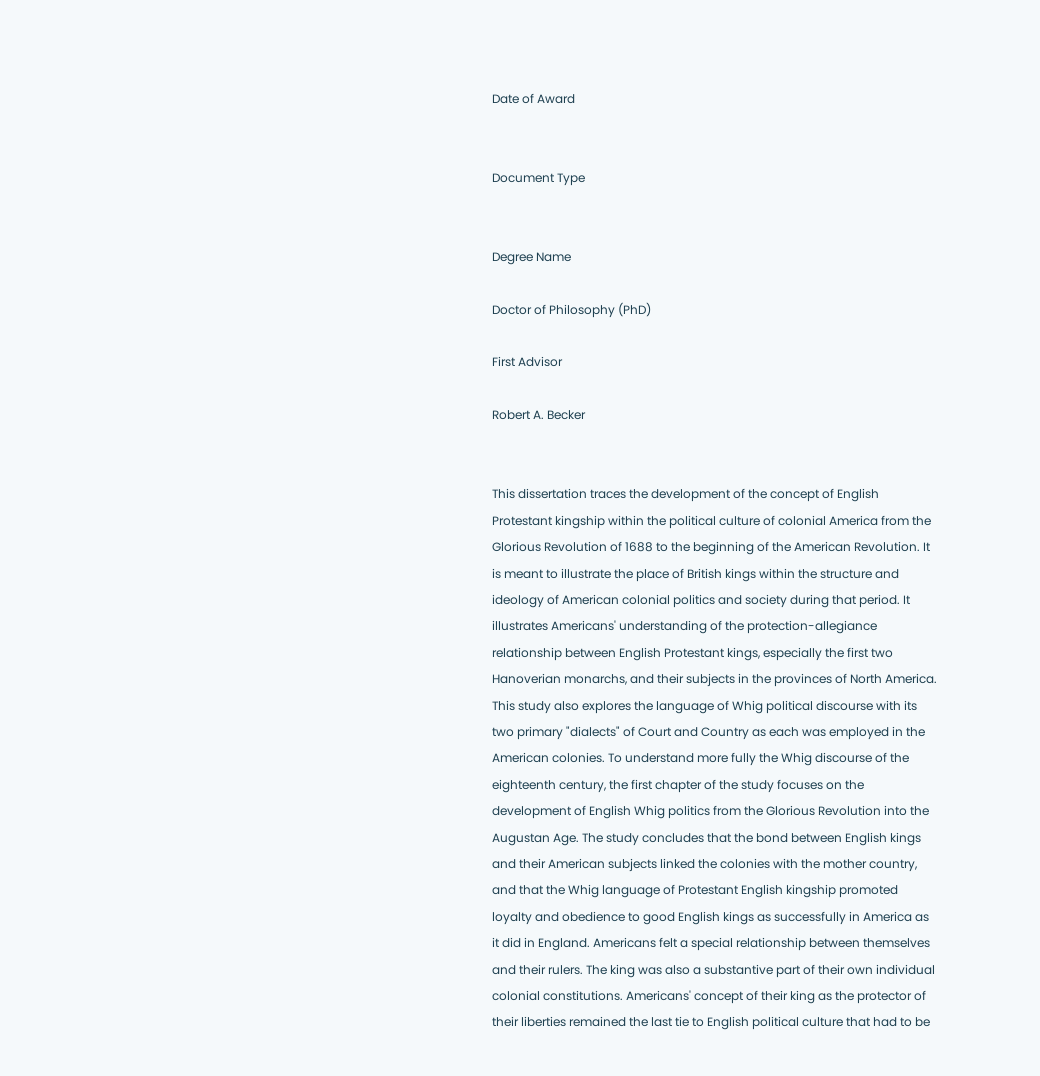Date of Award


Document Type


Degree Name

Doctor of Philosophy (PhD)

First Advisor

Robert A. Becker


This dissertation traces the development of the concept of English Protestant kingship within the political culture of colonial America from the Glorious Revolution of 1688 to the beginning of the American Revolution. It is meant to illustrate the place of British kings within the structure and ideology of American colonial politics and society during that period. It illustrates Americans' understanding of the protection-allegiance relationship between English Protestant kings, especially the first two Hanoverian monarchs, and their subjects in the provinces of North America. This study also explores the language of Whig political discourse with its two primary "dialects" of Court and Country as each was employed in the American colonies. To understand more fully the Whig discourse of the eighteenth century, the first chapter of the study focuses on the development of English Whig politics from the Glorious Revolution into the Augustan Age. The study concludes that the bond between English kings and their American subjects linked the colonies with the mother country, and that the Whig language of Protestant English kingship promoted loyalty and obedience to good English kings as successfully in America as it did in England. Americans felt a special relationship between themselves and their rulers. The king was also a substantive part of their own individual colonial constitutions. Americans' concept of their king as the protector of their liberties remained the last tie to English political culture that had to be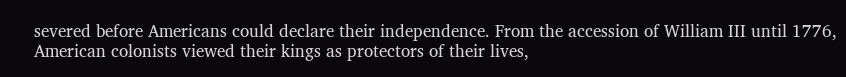severed before Americans could declare their independence. From the accession of William III until 1776, American colonists viewed their kings as protectors of their lives,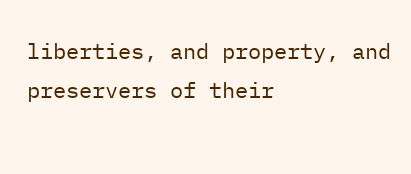liberties, and property, and preservers of their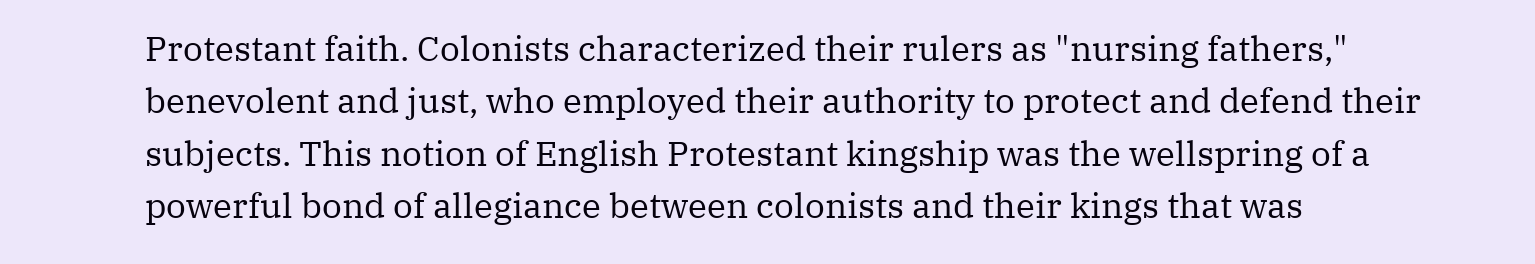Protestant faith. Colonists characterized their rulers as "nursing fathers," benevolent and just, who employed their authority to protect and defend their subjects. This notion of English Protestant kingship was the wellspring of a powerful bond of allegiance between colonists and their kings that was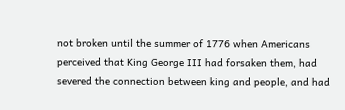not broken until the summer of 1776 when Americans perceived that King George III had forsaken them, had severed the connection between king and people, and had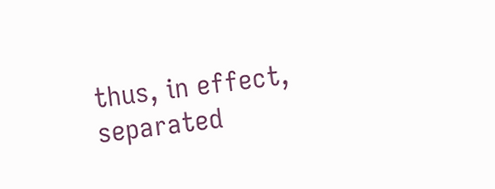thus, in effect, separated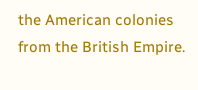the American colonies from the British Empire.